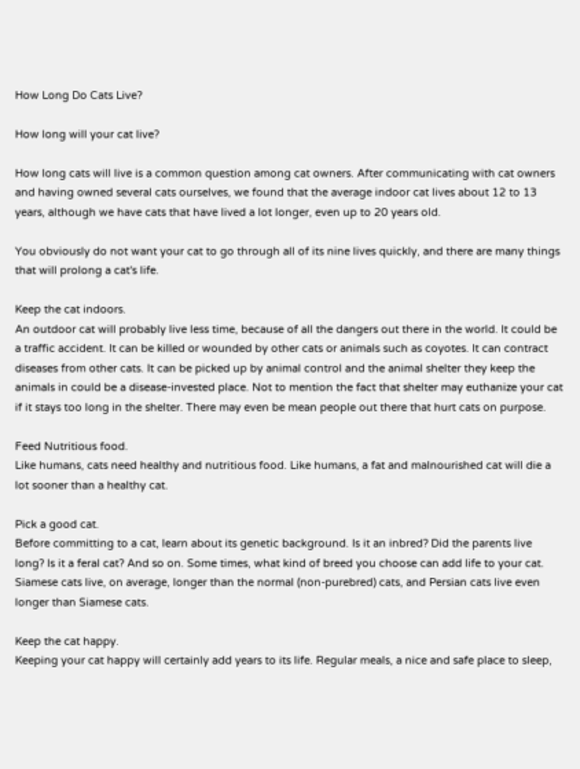How Long Do Cats Live?

How long will your cat live?

How long cats will live is a common question among cat owners. After communicating with cat owners and having owned several cats ourselves, we found that the average indoor cat lives about 12 to 13 years, although we have cats that have lived a lot longer, even up to 20 years old.

You obviously do not want your cat to go through all of its nine lives quickly, and there are many things that will prolong a cat's life.

Keep the cat indoors.
An outdoor cat will probably live less time, because of all the dangers out there in the world. It could be a traffic accident. It can be killed or wounded by other cats or animals such as coyotes. It can contract diseases from other cats. It can be picked up by animal control and the animal shelter they keep the animals in could be a disease-invested place. Not to mention the fact that shelter may euthanize your cat if it stays too long in the shelter. There may even be mean people out there that hurt cats on purpose.

Feed Nutritious food.
Like humans, cats need healthy and nutritious food. Like humans, a fat and malnourished cat will die a lot sooner than a healthy cat.

Pick a good cat.
Before committing to a cat, learn about its genetic background. Is it an inbred? Did the parents live long? Is it a feral cat? And so on. Some times, what kind of breed you choose can add life to your cat. Siamese cats live, on average, longer than the normal (non-purebred) cats, and Persian cats live even longer than Siamese cats.

Keep the cat happy.
Keeping your cat happy will certainly add years to its life. Regular meals, a nice and safe place to sleep,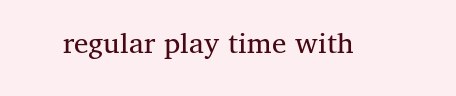regular play time with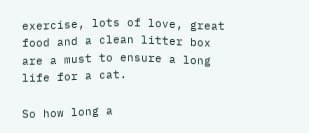exercise, lots of love, great food and a clean litter box are a must to ensure a long life for a cat.

So how long a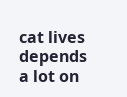cat lives depends a lot on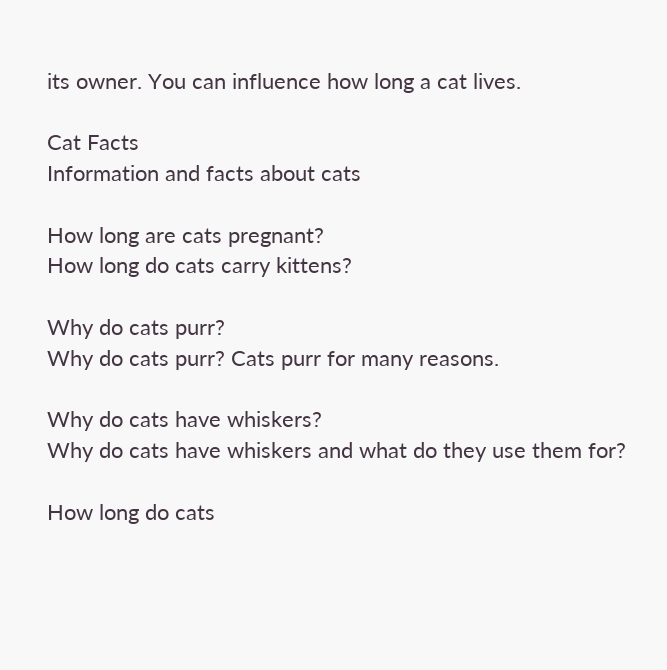its owner. You can influence how long a cat lives.

Cat Facts
Information and facts about cats

How long are cats pregnant?
How long do cats carry kittens?

Why do cats purr?
Why do cats purr? Cats purr for many reasons.

Why do cats have whiskers?
Why do cats have whiskers and what do they use them for?

How long do cats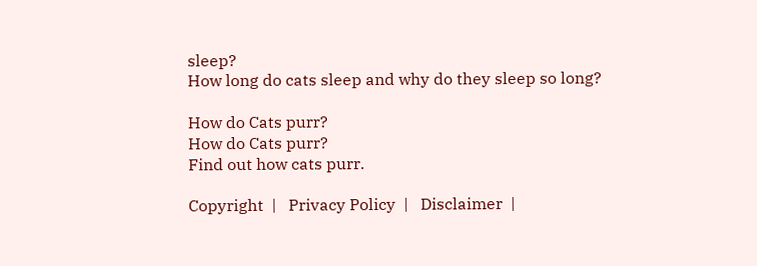sleep?
How long do cats sleep and why do they sleep so long?

How do Cats purr?
How do Cats purr?
Find out how cats purr.

Copyright  |   Privacy Policy  |   Disclaimer  |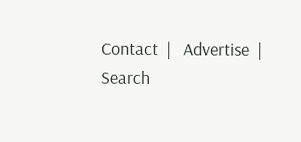Contact  |   Advertise  |   Search